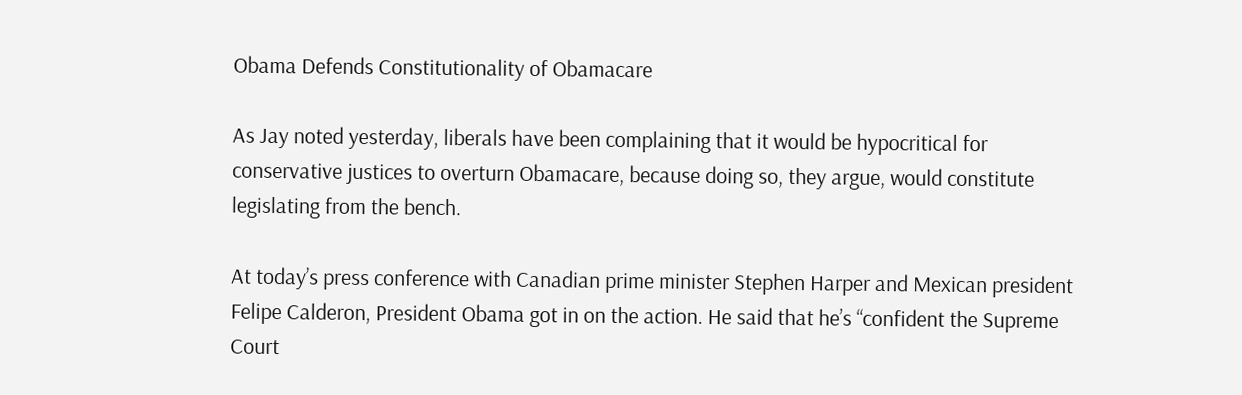Obama Defends Constitutionality of Obamacare

As Jay noted yesterday, liberals have been complaining that it would be hypocritical for conservative justices to overturn Obamacare, because doing so, they argue, would constitute legislating from the bench.

At today’s press conference with Canadian prime minister Stephen Harper and Mexican president Felipe Calderon, President Obama got in on the action. He said that he’s “confident the Supreme Court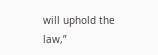will uphold the law,”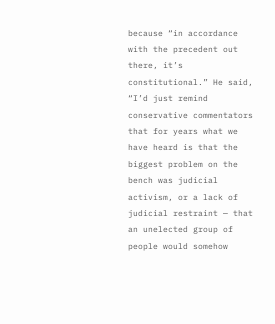because “in accordance with the precedent out there, it’s constitutional.” He said, “I’d just remind conservative commentators that for years what we have heard is that the biggest problem on the bench was judicial activism, or a lack of judicial restraint — that an unelected group of people would somehow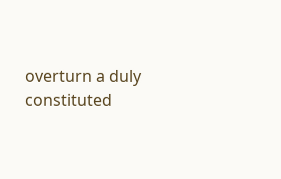overturn a duly constituted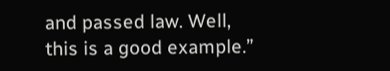and passed law. Well, this is a good example.”